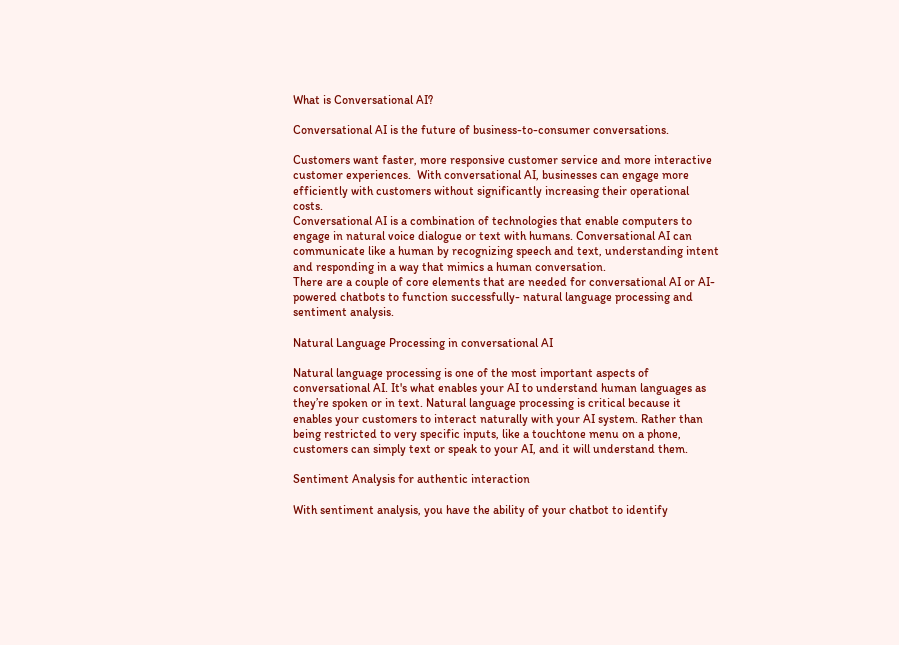What is Conversational AI?

Conversational AI is the future of business-to-consumer conversations.

Customers want faster, more responsive customer service and more interactive customer experiences.  With conversational AI, businesses can engage more efficiently with customers without significantly increasing their operational costs.
Conversational AI is a combination of technologies that enable computers to engage in natural voice dialogue or text with humans. Conversational AI can communicate like a human by recognizing speech and text, understanding intent and responding in a way that mimics a human conversation.
There are a couple of core elements that are needed for conversational AI or AI-powered chatbots to function successfully- natural language processing and sentiment analysis.

Natural Language Processing in conversational AI

Natural language processing is one of the most important aspects of conversational AI. It's what enables your AI to understand human languages as they’re spoken or in text. Natural language processing is critical because it enables your customers to interact naturally with your AI system. Rather than being restricted to very specific inputs, like a touchtone menu on a phone, customers can simply text or speak to your AI, and it will understand them.

Sentiment Analysis for authentic interaction

With sentiment analysis, you have the ability of your chatbot to identify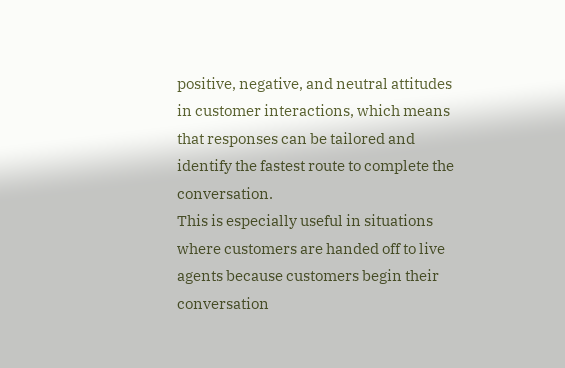positive, negative, and neutral attitudes in customer interactions, which means that responses can be tailored and identify the fastest route to complete the conversation.
This is especially useful in situations where customers are handed off to live agents because customers begin their conversation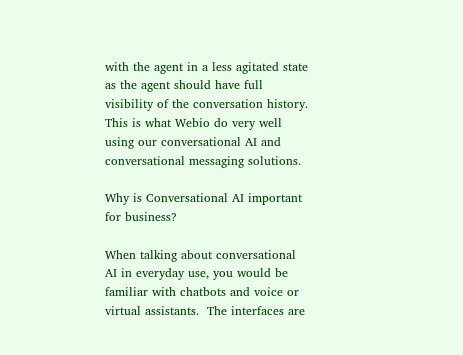with the agent in a less agitated state as the agent should have full visibility of the conversation history.  This is what Webio do very well using our conversational AI and conversational messaging solutions.

Why is Conversational AI important for business?

When talking about conversational AI in everyday use, you would be familiar with chatbots and voice or virtual assistants.  The interfaces are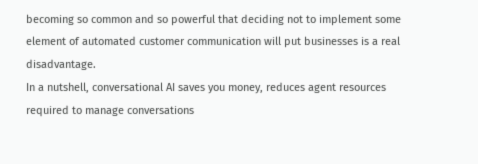becoming so common and so powerful that deciding not to implement some element of automated customer communication will put businesses is a real disadvantage.
In a nutshell, conversational AI saves you money, reduces agent resources required to manage conversations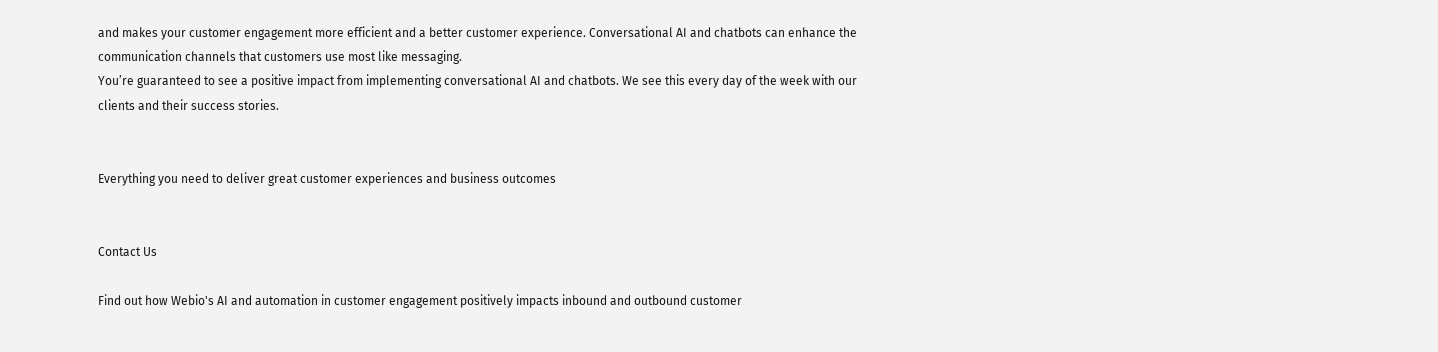and makes your customer engagement more efficient and a better customer experience. Conversational AI and chatbots can enhance the communication channels that customers use most like messaging.
You’re guaranteed to see a positive impact from implementing conversational AI and chatbots. We see this every day of the week with our clients and their success stories.


Everything you need to deliver great customer experiences and business outcomes


Contact Us

Find out how Webio's AI and automation in customer engagement positively impacts inbound and outbound customer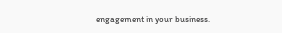engagement in your business.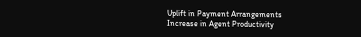Uplift in Payment Arrangements
Increase in Agent Productivity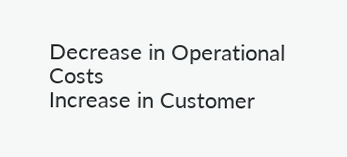Decrease in Operational Costs
Increase in Customer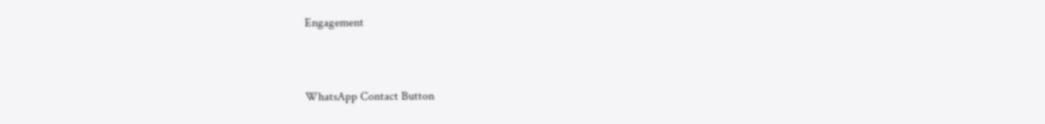Engagement


WhatsApp Contact Button